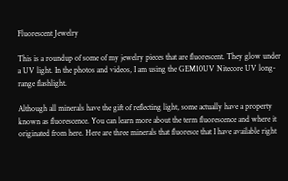Fluorescent Jewelry

This is a roundup of some of my jewelry pieces that are fluorescent. They glow under a UV light. In the photos and videos, I am using the GEM10UV Nitecore UV long-range flashlight.

Although all minerals have the gift of reflecting light, some actually have a property known as fluorescence. You can learn more about the term fluorescence and where it originated from here. Here are three minerals that fluoresce that I have available right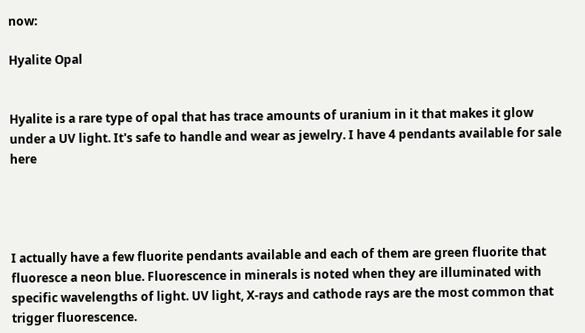now:

Hyalite Opal


Hyalite is a rare type of opal that has trace amounts of uranium in it that makes it glow under a UV light. It's safe to handle and wear as jewelry. I have 4 pendants available for sale here




I actually have a few fluorite pendants available and each of them are green fluorite that fluoresce a neon blue. Fluorescence in minerals is noted when they are illuminated with specific wavelengths of light. UV light, X-rays and cathode rays are the most common that trigger fluorescence.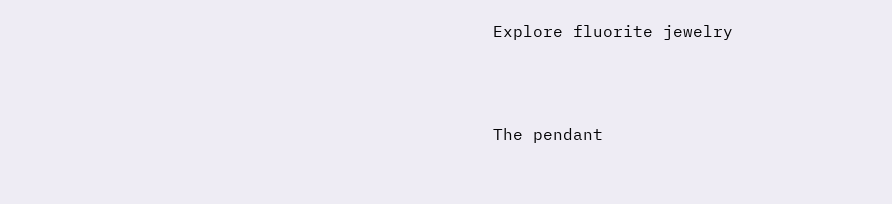Explore fluorite jewelry




The pendant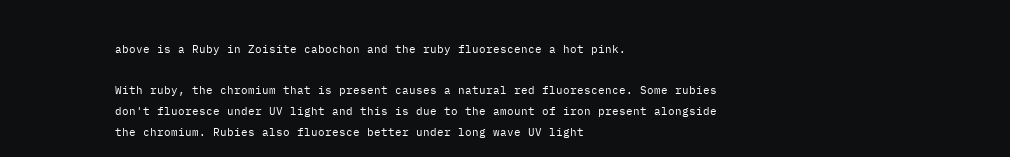above is a Ruby in Zoisite cabochon and the ruby fluorescence a hot pink.

With ruby, the chromium that is present causes a natural red fluorescence. Some rubies don't fluoresce under UV light and this is due to the amount of iron present alongside the chromium. Rubies also fluoresce better under long wave UV light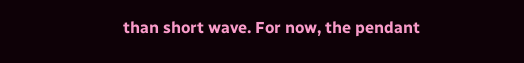than short wave. For now, the pendant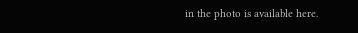in the photo is available here.